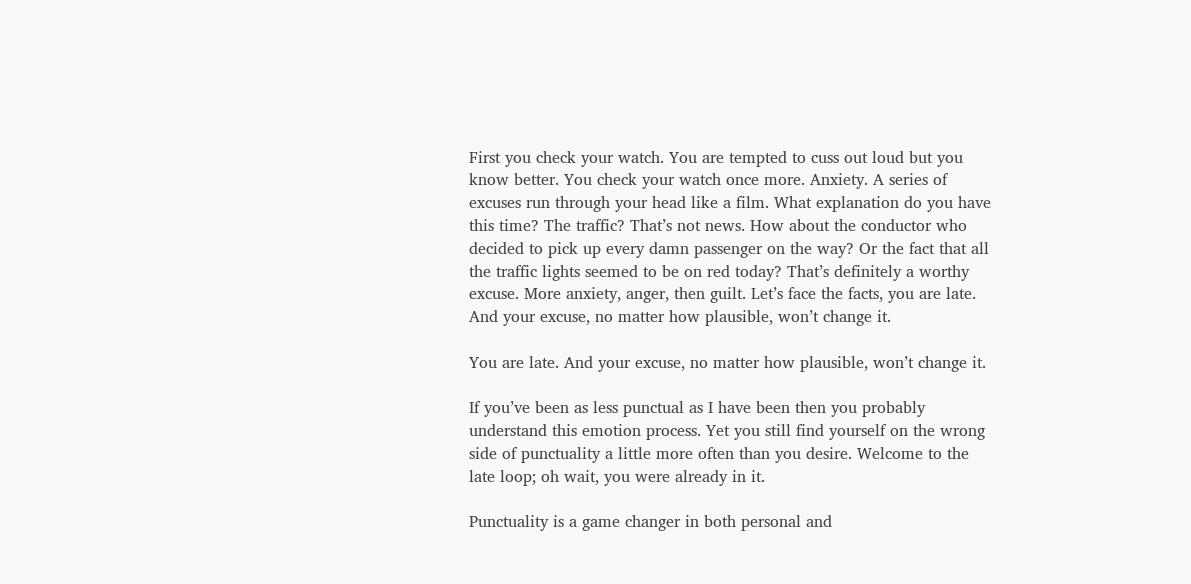First you check your watch. You are tempted to cuss out loud but you know better. You check your watch once more. Anxiety. A series of excuses run through your head like a film. What explanation do you have this time? The traffic? That’s not news. How about the conductor who decided to pick up every damn passenger on the way? Or the fact that all the traffic lights seemed to be on red today? That’s definitely a worthy excuse. More anxiety, anger, then guilt. Let’s face the facts, you are late. And your excuse, no matter how plausible, won’t change it.

You are late. And your excuse, no matter how plausible, won’t change it.

If you’ve been as less punctual as I have been then you probably understand this emotion process. Yet you still find yourself on the wrong side of punctuality a little more often than you desire. Welcome to the late loop; oh wait, you were already in it.

Punctuality is a game changer in both personal and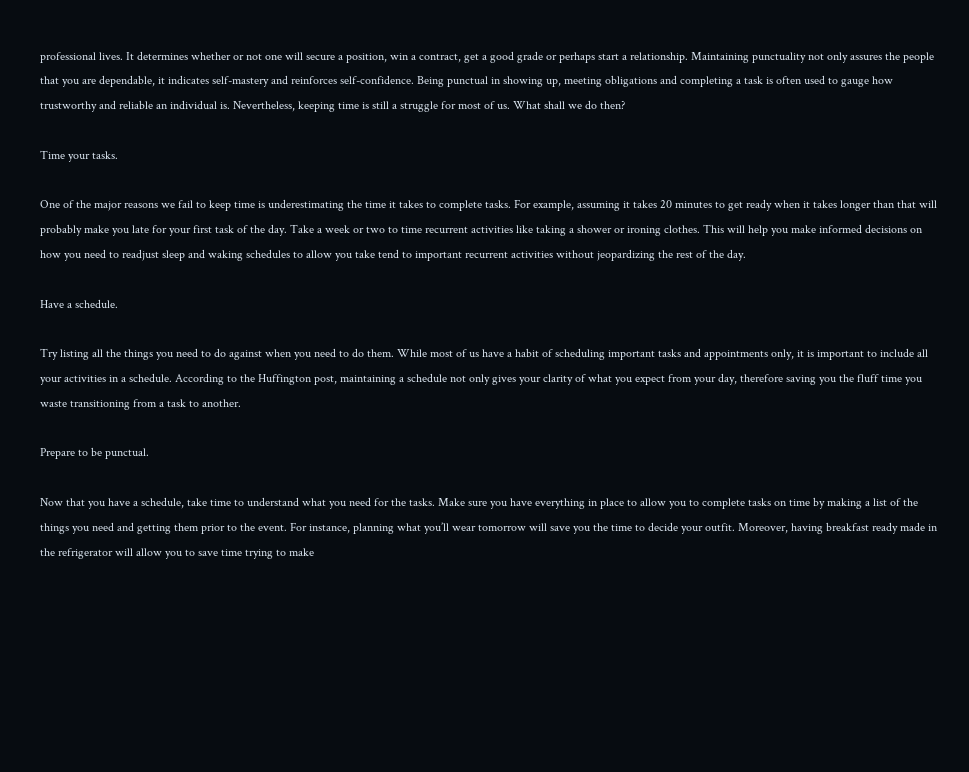professional lives. It determines whether or not one will secure a position, win a contract, get a good grade or perhaps start a relationship. Maintaining punctuality not only assures the people that you are dependable, it indicates self-mastery and reinforces self-confidence. Being punctual in showing up, meeting obligations and completing a task is often used to gauge how trustworthy and reliable an individual is. Nevertheless, keeping time is still a struggle for most of us. What shall we do then?

Time your tasks.

One of the major reasons we fail to keep time is underestimating the time it takes to complete tasks. For example, assuming it takes 20 minutes to get ready when it takes longer than that will probably make you late for your first task of the day. Take a week or two to time recurrent activities like taking a shower or ironing clothes. This will help you make informed decisions on how you need to readjust sleep and waking schedules to allow you take tend to important recurrent activities without jeopardizing the rest of the day.

Have a schedule.

Try listing all the things you need to do against when you need to do them. While most of us have a habit of scheduling important tasks and appointments only, it is important to include all your activities in a schedule. According to the Huffington post, maintaining a schedule not only gives your clarity of what you expect from your day, therefore saving you the fluff time you waste transitioning from a task to another.

Prepare to be punctual.

Now that you have a schedule, take time to understand what you need for the tasks. Make sure you have everything in place to allow you to complete tasks on time by making a list of the things you need and getting them prior to the event. For instance, planning what you’ll wear tomorrow will save you the time to decide your outfit. Moreover, having breakfast ready made in the refrigerator will allow you to save time trying to make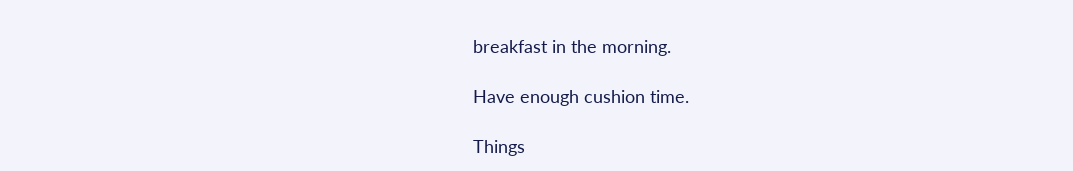breakfast in the morning.

Have enough cushion time.

Things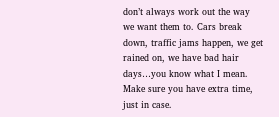don’t always work out the way we want them to. Cars break down, traffic jams happen, we get rained on, we have bad hair days…you know what I mean. Make sure you have extra time, just in case.